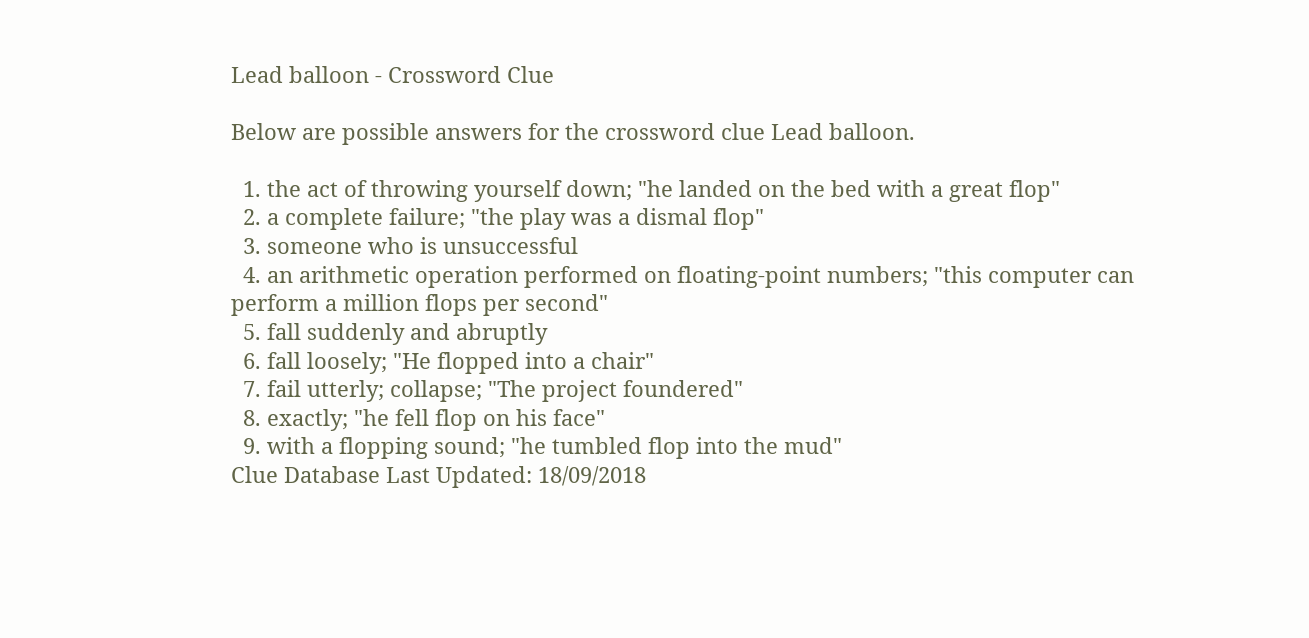Lead balloon - Crossword Clue

Below are possible answers for the crossword clue Lead balloon.

  1. the act of throwing yourself down; "he landed on the bed with a great flop"
  2. a complete failure; "the play was a dismal flop"
  3. someone who is unsuccessful
  4. an arithmetic operation performed on floating-point numbers; "this computer can perform a million flops per second"
  5. fall suddenly and abruptly
  6. fall loosely; "He flopped into a chair"
  7. fail utterly; collapse; "The project foundered"
  8. exactly; "he fell flop on his face"
  9. with a flopping sound; "he tumbled flop into the mud"
Clue Database Last Updated: 18/09/2018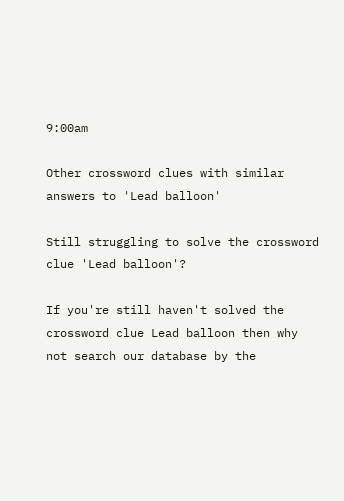9:00am

Other crossword clues with similar answers to 'Lead balloon'

Still struggling to solve the crossword clue 'Lead balloon'?

If you're still haven't solved the crossword clue Lead balloon then why not search our database by the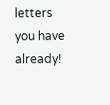letters you have already!